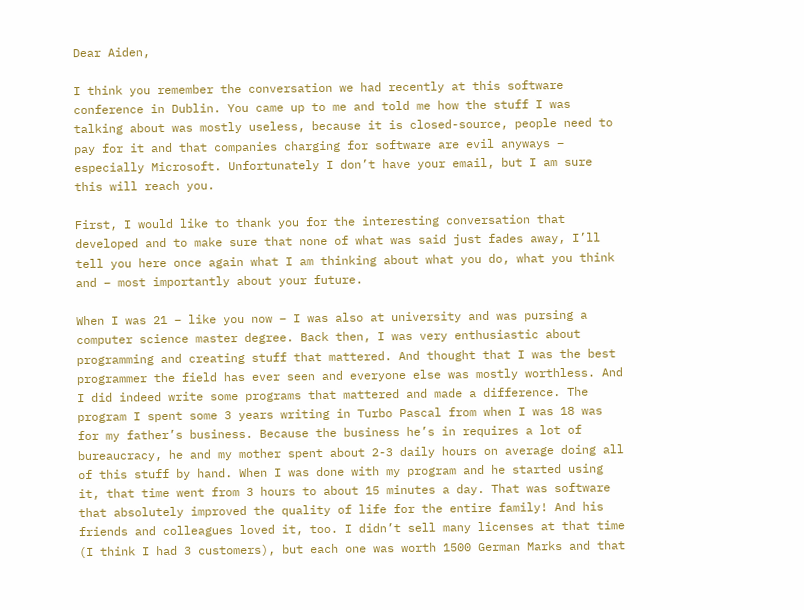Dear Aiden,

I think you remember the conversation we had recently at this software conference in Dublin. You came up to me and told me how the stuff I was talking about was mostly useless, because it is closed-source, people need to pay for it and that companies charging for software are evil anyways – especially Microsoft. Unfortunately I don’t have your email, but I am sure this will reach you.

First, I would like to thank you for the interesting conversation that developed and to make sure that none of what was said just fades away, I’ll tell you here once again what I am thinking about what you do, what you think and – most importantly about your future.

When I was 21 – like you now – I was also at university and was pursing a computer science master degree. Back then, I was very enthusiastic about programming and creating stuff that mattered. And thought that I was the best programmer the field has ever seen and everyone else was mostly worthless. And I did indeed write some programs that mattered and made a difference. The program I spent some 3 years writing in Turbo Pascal from when I was 18 was for my father’s business. Because the business he’s in requires a lot of bureaucracy, he and my mother spent about 2-3 daily hours on average doing all of this stuff by hand. When I was done with my program and he started using it, that time went from 3 hours to about 15 minutes a day. That was software that absolutely improved the quality of life for the entire family! And his friends and colleagues loved it, too. I didn’t sell many licenses at that time (I think I had 3 customers), but each one was worth 1500 German Marks and that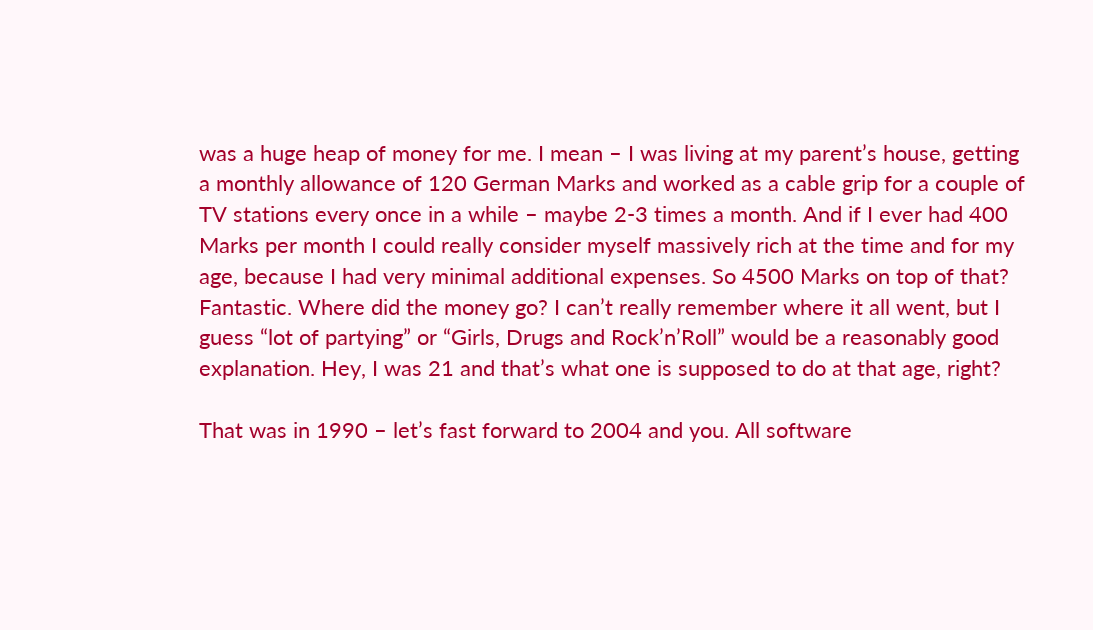was a huge heap of money for me. I mean – I was living at my parent’s house, getting a monthly allowance of 120 German Marks and worked as a cable grip for a couple of TV stations every once in a while – maybe 2-3 times a month. And if I ever had 400 Marks per month I could really consider myself massively rich at the time and for my age, because I had very minimal additional expenses. So 4500 Marks on top of that? Fantastic. Where did the money go? I can’t really remember where it all went, but I guess “lot of partying” or “Girls, Drugs and Rock’n’Roll” would be a reasonably good explanation. Hey, I was 21 and that’s what one is supposed to do at that age, right?

That was in 1990 – let’s fast forward to 2004 and you. All software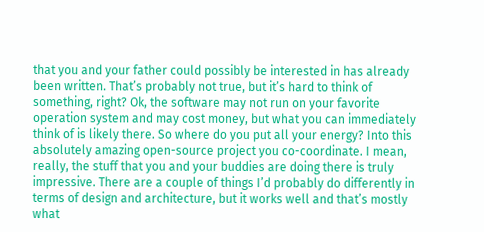that you and your father could possibly be interested in has already been written. That’s probably not true, but it’s hard to think of something, right? Ok, the software may not run on your favorite operation system and may cost money, but what you can immediately think of is likely there. So where do you put all your energy? Into this absolutely amazing open-source project you co-coordinate. I mean, really, the stuff that you and your buddies are doing there is truly impressive. There are a couple of things I’d probably do differently in terms of design and architecture, but it works well and that’s mostly what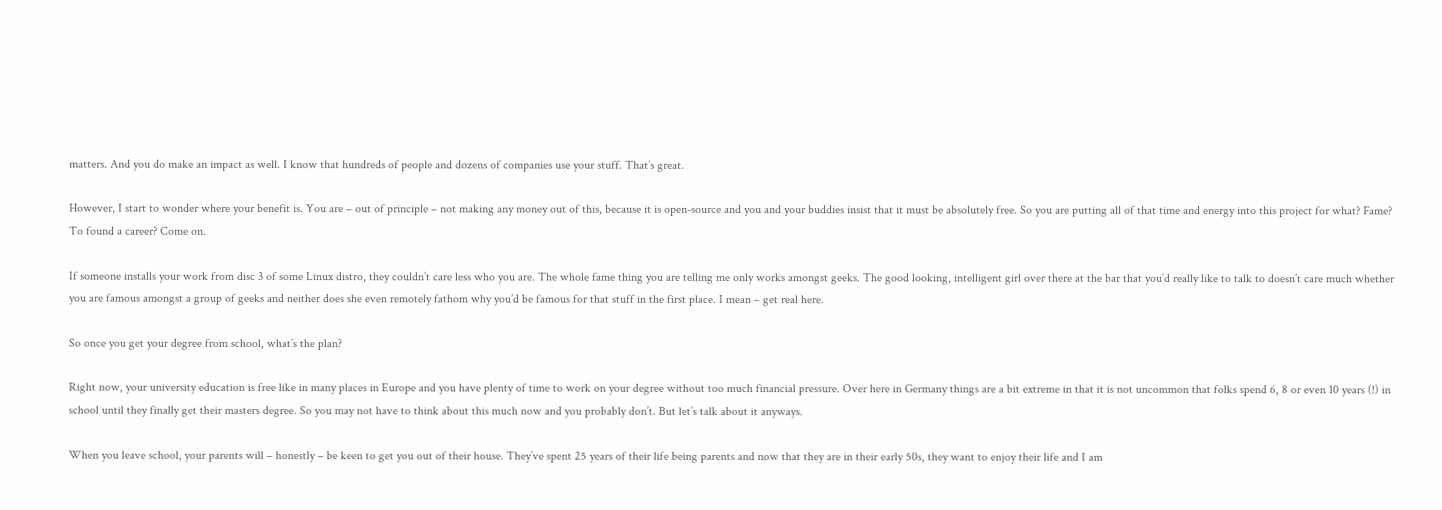matters. And you do make an impact as well. I know that hundreds of people and dozens of companies use your stuff. That’s great.

However, I start to wonder where your benefit is. You are – out of principle – not making any money out of this, because it is open-source and you and your buddies insist that it must be absolutely free. So you are putting all of that time and energy into this project for what? Fame? To found a career? Come on.

If someone installs your work from disc 3 of some Linux distro, they couldn’t care less who you are. The whole fame thing you are telling me only works amongst geeks. The good looking, intelligent girl over there at the bar that you’d really like to talk to doesn’t care much whether you are famous amongst a group of geeks and neither does she even remotely fathom why you’d be famous for that stuff in the first place. I mean – get real here.

So once you get your degree from school, what’s the plan?

Right now, your university education is free like in many places in Europe and you have plenty of time to work on your degree without too much financial pressure. Over here in Germany things are a bit extreme in that it is not uncommon that folks spend 6, 8 or even 10 years (!) in school until they finally get their masters degree. So you may not have to think about this much now and you probably don’t. But let’s talk about it anyways.

When you leave school, your parents will – honestly – be keen to get you out of their house. They’ve spent 25 years of their life being parents and now that they are in their early 50s, they want to enjoy their life and I am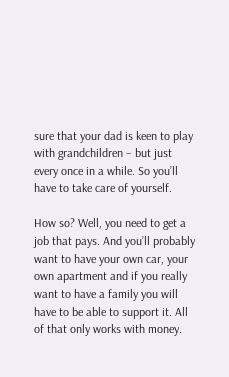sure that your dad is keen to play with grandchildren – but just every once in a while. So you’ll have to take care of yourself.

How so? Well, you need to get a job that pays. And you’ll probably want to have your own car, your own apartment and if you really want to have a family you will have to be able to support it. All of that only works with money.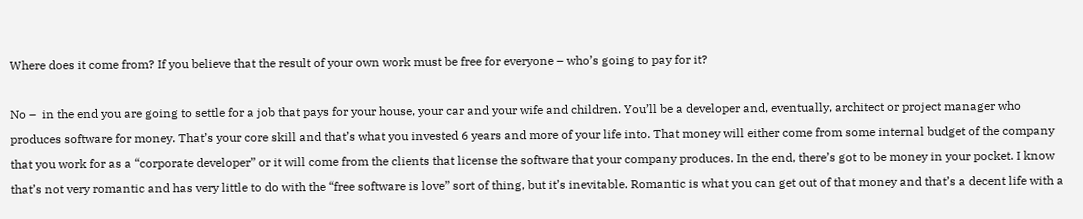Where does it come from? If you believe that the result of your own work must be free for everyone – who’s going to pay for it?

No –  in the end you are going to settle for a job that pays for your house, your car and your wife and children. You’ll be a developer and, eventually, architect or project manager who produces software for money. That’s your core skill and that’s what you invested 6 years and more of your life into. That money will either come from some internal budget of the company that you work for as a “corporate developer” or it will come from the clients that license the software that your company produces. In the end, there’s got to be money in your pocket. I know that’s not very romantic and has very little to do with the “free software is love” sort of thing, but it’s inevitable. Romantic is what you can get out of that money and that’s a decent life with a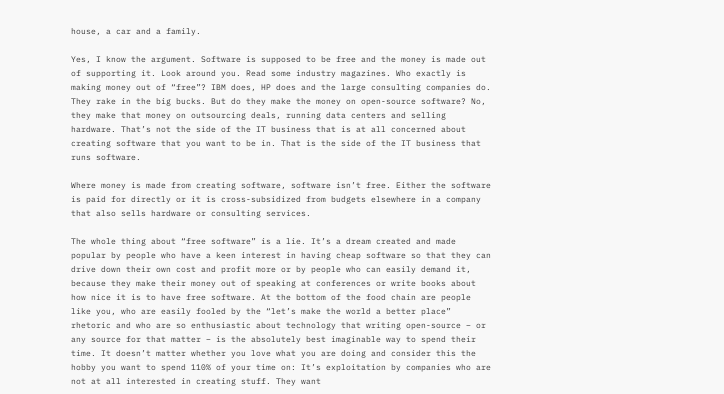house, a car and a family.

Yes, I know the argument. Software is supposed to be free and the money is made out of supporting it. Look around you. Read some industry magazines. Who exactly is making money out of “free”? IBM does, HP does and the large consulting companies do. They rake in the big bucks. But do they make the money on open-source software? No, they make that money on outsourcing deals, running data centers and selling hardware. That’s not the side of the IT business that is at all concerned about creating software that you want to be in. That is the side of the IT business that runs software.

Where money is made from creating software, software isn’t free. Either the software is paid for directly or it is cross-subsidized from budgets elsewhere in a company that also sells hardware or consulting services.

The whole thing about “free software” is a lie. It’s a dream created and made popular by people who have a keen interest in having cheap software so that they can drive down their own cost and profit more or by people who can easily demand it, because they make their money out of speaking at conferences or write books about how nice it is to have free software. At the bottom of the food chain are people like you, who are easily fooled by the “let’s make the world a better place” rhetoric and who are so enthusiastic about technology that writing open-source – or any source for that matter – is the absolutely best imaginable way to spend their time. It doesn’t matter whether you love what you are doing and consider this the hobby you want to spend 110% of your time on: It’s exploitation by companies who are not at all interested in creating stuff. They want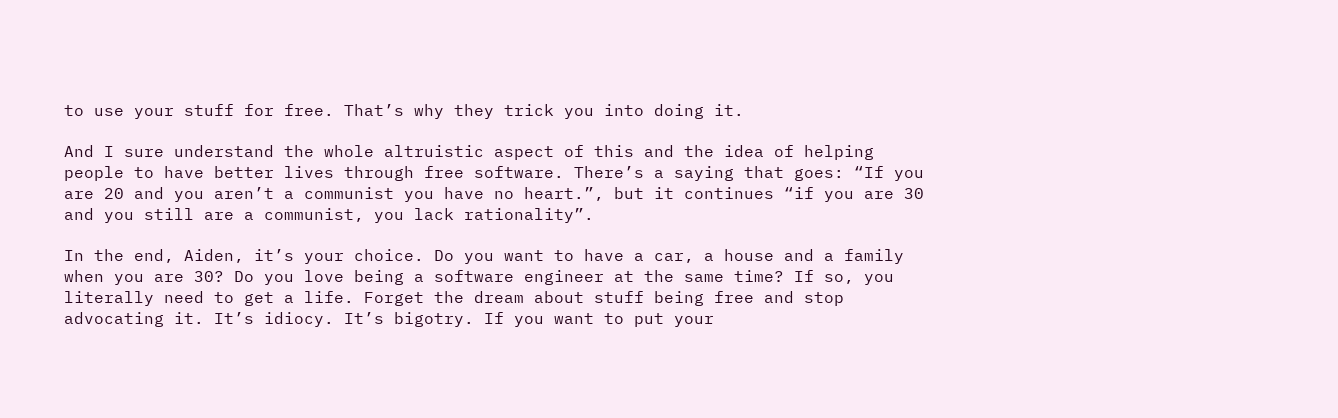to use your stuff for free. That’s why they trick you into doing it.

And I sure understand the whole altruistic aspect of this and the idea of helping people to have better lives through free software. There’s a saying that goes: “If you are 20 and you aren’t a communist you have no heart.”, but it continues “if you are 30 and you still are a communist, you lack rationality”.

In the end, Aiden, it’s your choice. Do you want to have a car, a house and a family when you are 30? Do you love being a software engineer at the same time? If so, you literally need to get a life. Forget the dream about stuff being free and stop advocating it. It’s idiocy. It’s bigotry. If you want to put your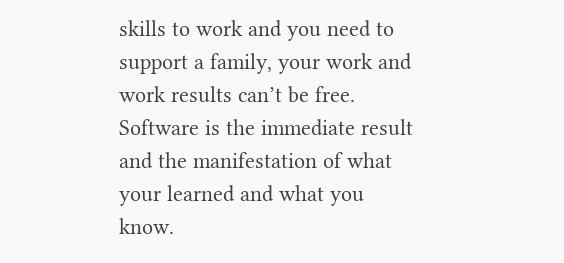skills to work and you need to support a family, your work and work results can’t be free. Software is the immediate result and the manifestation of what your learned and what you know.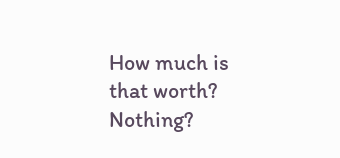How much is that worth? Nothing?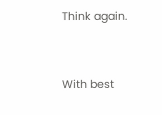Think again.


With best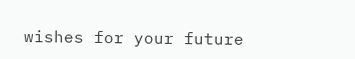wishes for your future